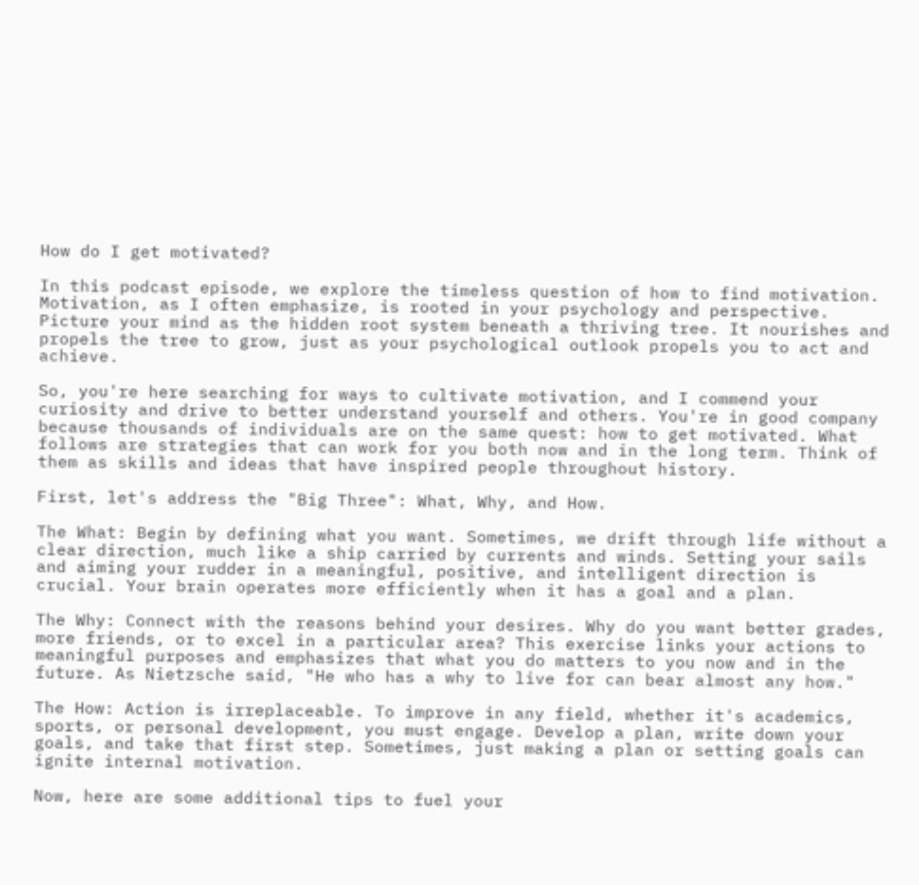How do I get motivated?

In this podcast episode, we explore the timeless question of how to find motivation. Motivation, as I often emphasize, is rooted in your psychology and perspective. Picture your mind as the hidden root system beneath a thriving tree. It nourishes and propels the tree to grow, just as your psychological outlook propels you to act and achieve.

So, you're here searching for ways to cultivate motivation, and I commend your curiosity and drive to better understand yourself and others. You're in good company because thousands of individuals are on the same quest: how to get motivated. What follows are strategies that can work for you both now and in the long term. Think of them as skills and ideas that have inspired people throughout history.

First, let's address the "Big Three": What, Why, and How.

The What: Begin by defining what you want. Sometimes, we drift through life without a clear direction, much like a ship carried by currents and winds. Setting your sails and aiming your rudder in a meaningful, positive, and intelligent direction is crucial. Your brain operates more efficiently when it has a goal and a plan.

The Why: Connect with the reasons behind your desires. Why do you want better grades, more friends, or to excel in a particular area? This exercise links your actions to meaningful purposes and emphasizes that what you do matters to you now and in the future. As Nietzsche said, "He who has a why to live for can bear almost any how."

The How: Action is irreplaceable. To improve in any field, whether it's academics, sports, or personal development, you must engage. Develop a plan, write down your goals, and take that first step. Sometimes, just making a plan or setting goals can ignite internal motivation.

Now, here are some additional tips to fuel your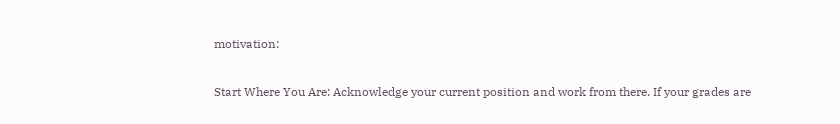motivation:

Start Where You Are: Acknowledge your current position and work from there. If your grades are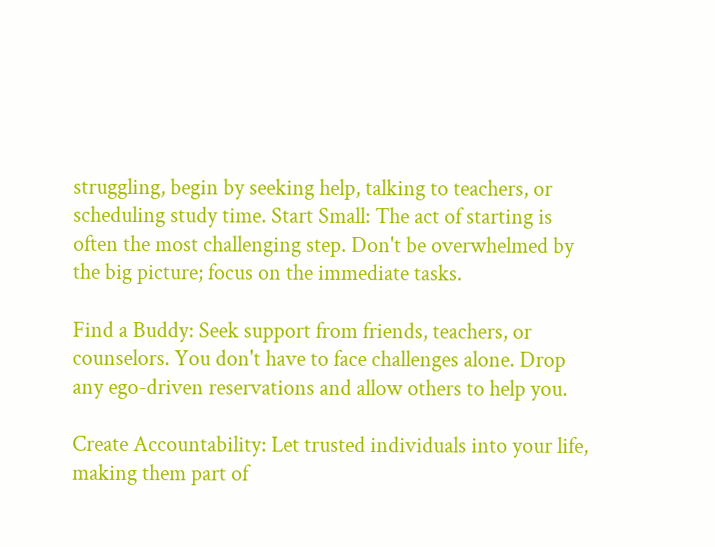struggling, begin by seeking help, talking to teachers, or scheduling study time. Start Small: The act of starting is often the most challenging step. Don't be overwhelmed by the big picture; focus on the immediate tasks.

Find a Buddy: Seek support from friends, teachers, or counselors. You don't have to face challenges alone. Drop any ego-driven reservations and allow others to help you.

Create Accountability: Let trusted individuals into your life, making them part of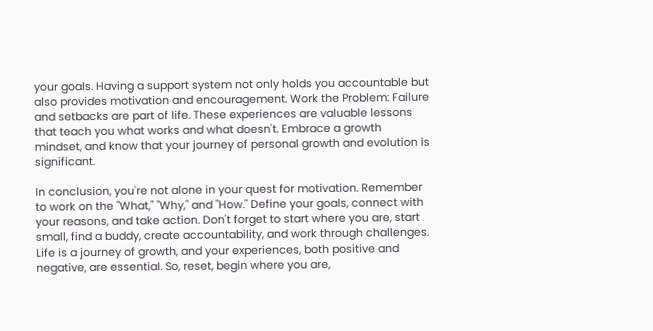your goals. Having a support system not only holds you accountable but also provides motivation and encouragement. Work the Problem: Failure and setbacks are part of life. These experiences are valuable lessons that teach you what works and what doesn't. Embrace a growth mindset, and know that your journey of personal growth and evolution is significant.

In conclusion, you're not alone in your quest for motivation. Remember to work on the "What," "Why," and "How." Define your goals, connect with your reasons, and take action. Don't forget to start where you are, start small, find a buddy, create accountability, and work through challenges. Life is a journey of growth, and your experiences, both positive and negative, are essential. So, reset, begin where you are,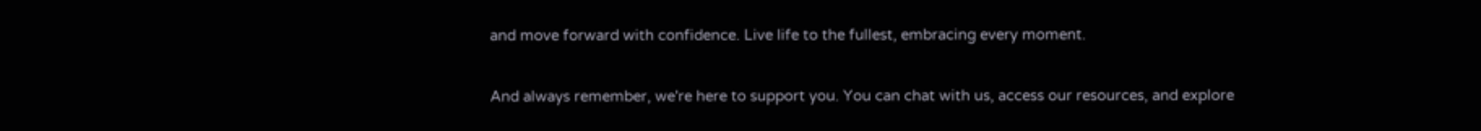and move forward with confidence. Live life to the fullest, embracing every moment.

And always remember, we're here to support you. You can chat with us, access our resources, and explore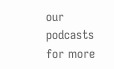our podcasts for more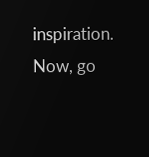inspiration. Now, go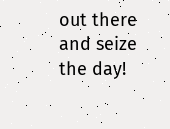out there and seize the day!